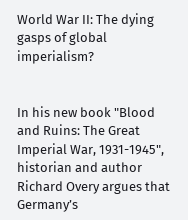World War II: The dying gasps of global imperialism?


In his new book "Blood and Ruins: The Great Imperial War, 1931-1945", historian and author Richard Overy argues that Germany’s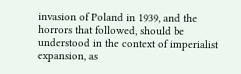invasion of Poland in 1939, and the horrors that followed, should be understood in the context of imperialist expansion, as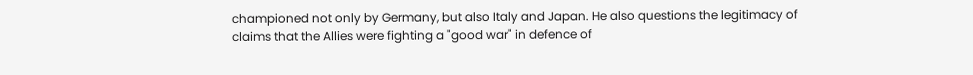championed not only by Germany, but also Italy and Japan. He also questions the legitimacy of claims that the Allies were fighting a "good war" in defence of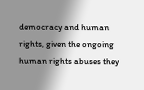democracy and human rights, given the ongoing human rights abuses they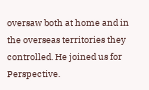oversaw both at home and in the overseas territories they controlled. He joined us for Perspective.